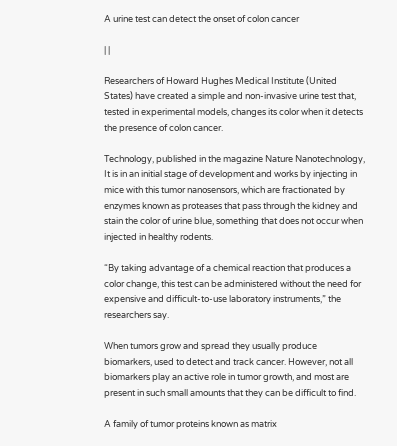A urine test can detect the onset of colon cancer

| |

Researchers of Howard Hughes Medical Institute (United States) have created a simple and non-invasive urine test that, tested in experimental models, changes its color when it detects the presence of colon cancer.

Technology, published in the magazine Nature Nanotechnology, It is in an initial stage of development and works by injecting in mice with this tumor nanosensors, which are fractionated by enzymes known as proteases that pass through the kidney and stain the color of urine blue, something that does not occur when injected in healthy rodents.

“By taking advantage of a chemical reaction that produces a color change, this test can be administered without the need for expensive and difficult-to-use laboratory instruments,” the researchers say.

When tumors grow and spread they usually produce biomarkers, used to detect and track cancer. However, not all biomarkers play an active role in tumor growth, and most are present in such small amounts that they can be difficult to find.

A family of tumor proteins known as matrix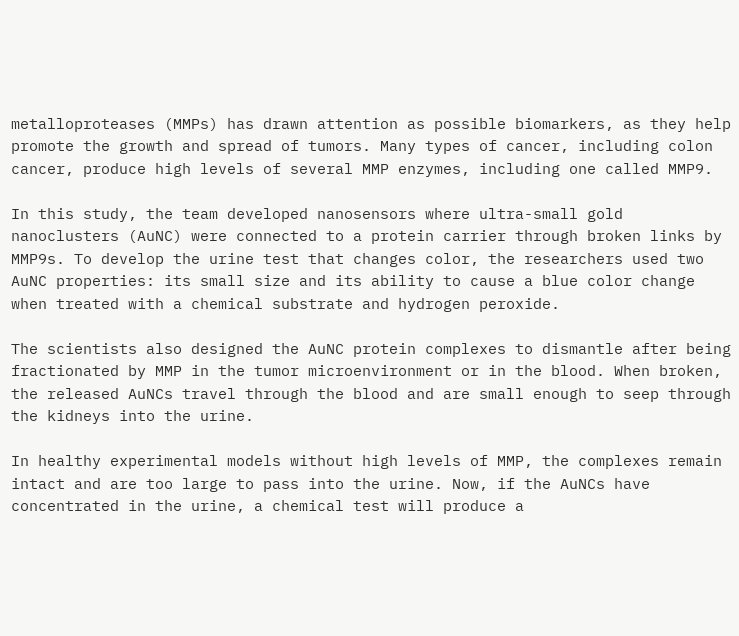metalloproteases (MMPs) has drawn attention as possible biomarkers, as they help promote the growth and spread of tumors. Many types of cancer, including colon cancer, produce high levels of several MMP enzymes, including one called MMP9.

In this study, the team developed nanosensors where ultra-small gold nanoclusters (AuNC) were connected to a protein carrier through broken links by MMP9s. To develop the urine test that changes color, the researchers used two AuNC properties: its small size and its ability to cause a blue color change when treated with a chemical substrate and hydrogen peroxide.

The scientists also designed the AuNC protein complexes to dismantle after being fractionated by MMP in the tumor microenvironment or in the blood. When broken, the released AuNCs travel through the blood and are small enough to seep through the kidneys into the urine.

In healthy experimental models without high levels of MMP, the complexes remain intact and are too large to pass into the urine. Now, if the AuNCs have concentrated in the urine, a chemical test will produce a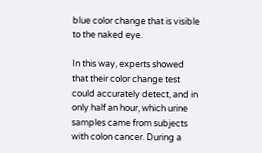blue color change that is visible to the naked eye.

In this way, experts showed that their color change test could accurately detect, and in only half an hour, which urine samples came from subjects with colon cancer. During a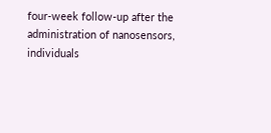four-week follow-up after the administration of nanosensors, individuals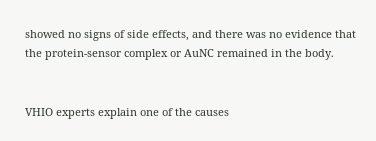showed no signs of side effects, and there was no evidence that the protein-sensor complex or AuNC remained in the body.


VHIO experts explain one of the causes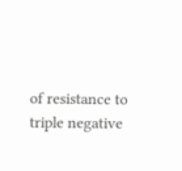of resistance to triple negative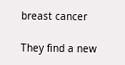breast cancer

They find a new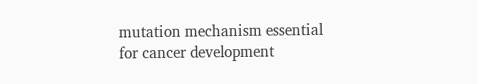mutation mechanism essential for cancer development